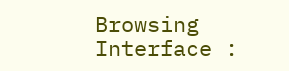Browsing Interface :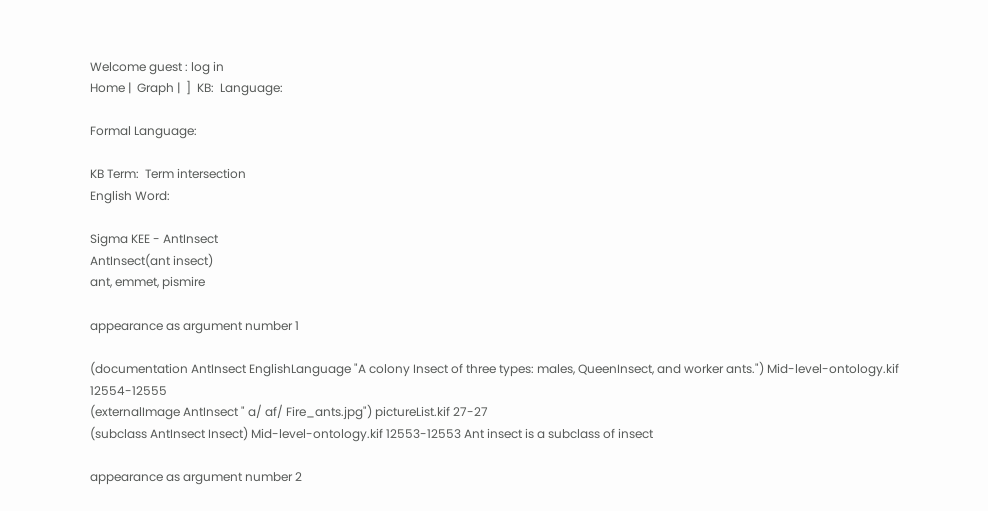Welcome guest : log in
Home |  Graph |  ]  KB:  Language:

Formal Language:

KB Term:  Term intersection
English Word:

Sigma KEE - AntInsect
AntInsect(ant insect)
ant, emmet, pismire

appearance as argument number 1

(documentation AntInsect EnglishLanguage "A colony Insect of three types: males, QueenInsect, and worker ants.") Mid-level-ontology.kif 12554-12555
(externalImage AntInsect " a/ af/ Fire_ants.jpg") pictureList.kif 27-27
(subclass AntInsect Insect) Mid-level-ontology.kif 12553-12553 Ant insect is a subclass of insect

appearance as argument number 2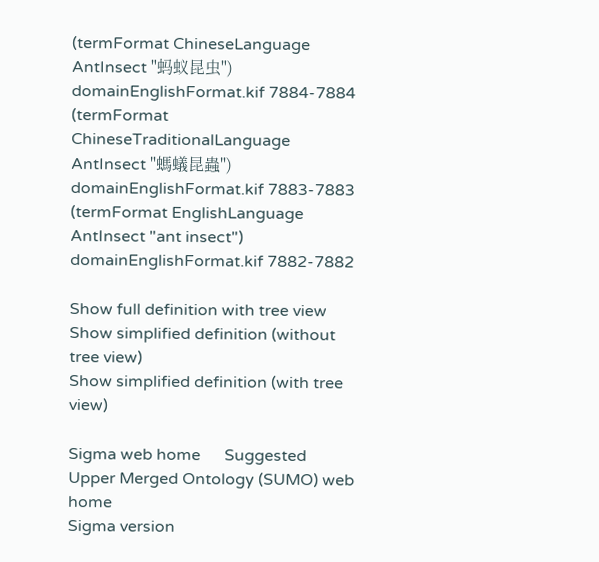(termFormat ChineseLanguage AntInsect "蚂蚁昆虫") domainEnglishFormat.kif 7884-7884
(termFormat ChineseTraditionalLanguage AntInsect "螞蟻昆蟲") domainEnglishFormat.kif 7883-7883
(termFormat EnglishLanguage AntInsect "ant insect") domainEnglishFormat.kif 7882-7882

Show full definition with tree view
Show simplified definition (without tree view)
Show simplified definition (with tree view)

Sigma web home      Suggested Upper Merged Ontology (SUMO) web home
Sigma version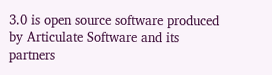3.0 is open source software produced by Articulate Software and its partners